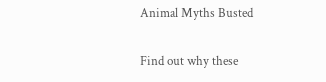Animal Myths Busted

Find out why these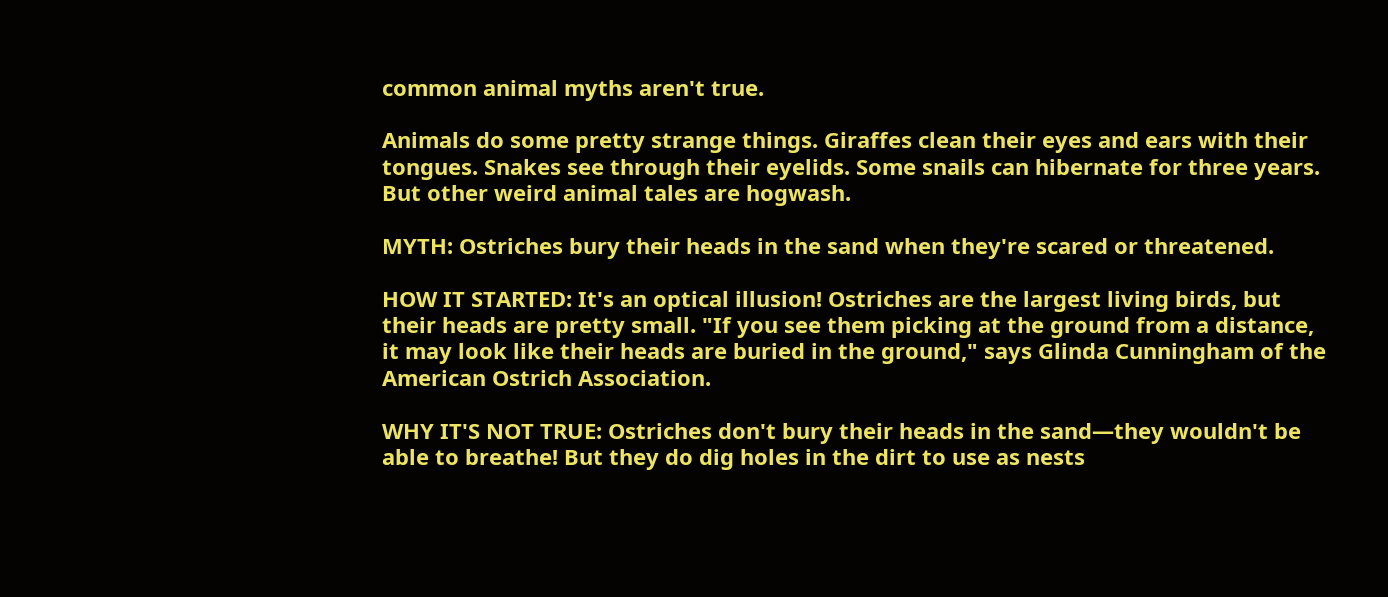common animal myths aren't true.

Animals do some pretty strange things. Giraffes clean their eyes and ears with their tongues. Snakes see through their eyelids. Some snails can hibernate for three years. But other weird animal tales are hogwash.

MYTH: Ostriches bury their heads in the sand when they're scared or threatened.

HOW IT STARTED: It's an optical illusion! Ostriches are the largest living birds, but their heads are pretty small. "If you see them picking at the ground from a distance, it may look like their heads are buried in the ground," says Glinda Cunningham of the American Ostrich Association.

WHY IT'S NOT TRUE: Ostriches don't bury their heads in the sand—they wouldn't be able to breathe! But they do dig holes in the dirt to use as nests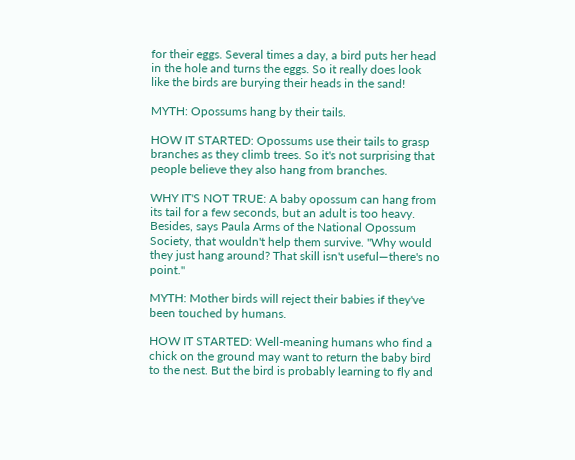for their eggs. Several times a day, a bird puts her head in the hole and turns the eggs. So it really does look like the birds are burying their heads in the sand!

MYTH: Opossums hang by their tails.

HOW IT STARTED: Opossums use their tails to grasp branches as they climb trees. So it's not surprising that people believe they also hang from branches.

WHY IT'S NOT TRUE: A baby opossum can hang from its tail for a few seconds, but an adult is too heavy. Besides, says Paula Arms of the National Opossum Society, that wouldn't help them survive. "Why would they just hang around? That skill isn't useful—there's no point."

MYTH: Mother birds will reject their babies if they've been touched by humans.

HOW IT STARTED: Well-meaning humans who find a chick on the ground may want to return the baby bird to the nest. But the bird is probably learning to fly and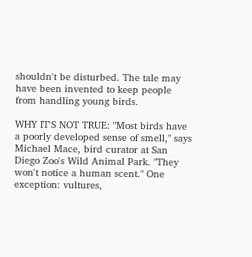shouldn't be disturbed. The tale may have been invented to keep people from handling young birds.

WHY IT'S NOT TRUE: "Most birds have a poorly developed sense of smell," says Michael Mace, bird curator at San Diego Zoo's Wild Animal Park. "They won't notice a human scent." One exception: vultures,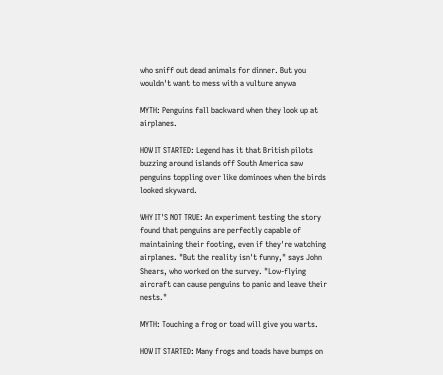who sniff out dead animals for dinner. But you wouldn't want to mess with a vulture anywa

MYTH: Penguins fall backward when they look up at airplanes.

HOW IT STARTED: Legend has it that British pilots buzzing around islands off South America saw penguins toppling over like dominoes when the birds looked skyward.

WHY IT'S NOT TRUE: An experiment testing the story found that penguins are perfectly capable of maintaining their footing, even if they're watching airplanes. "But the reality isn't funny," says John Shears, who worked on the survey. "Low-flying aircraft can cause penguins to panic and leave their nests."

MYTH: Touching a frog or toad will give you warts.

HOW IT STARTED: Many frogs and toads have bumps on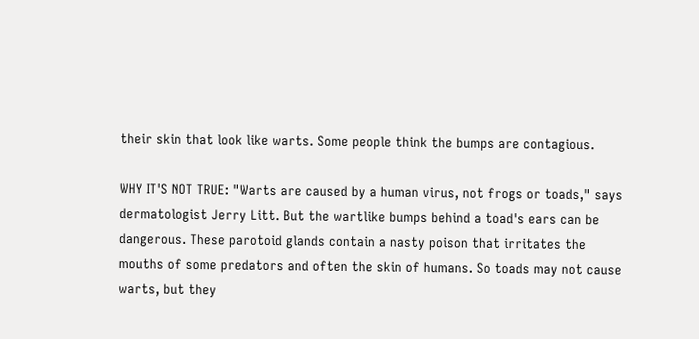their skin that look like warts. Some people think the bumps are contagious.

WHY IT'S NOT TRUE: "Warts are caused by a human virus, not frogs or toads," says dermatologist Jerry Litt. But the wartlike bumps behind a toad's ears can be dangerous. These parotoid glands contain a nasty poison that irritates the mouths of some predators and often the skin of humans. So toads may not cause warts, but they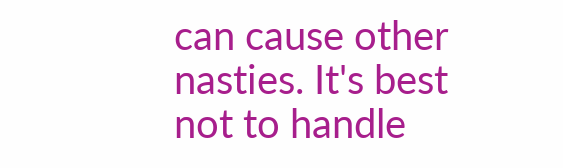can cause other nasties. It's best not to handle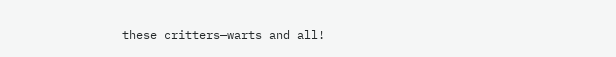these critters—warts and all!